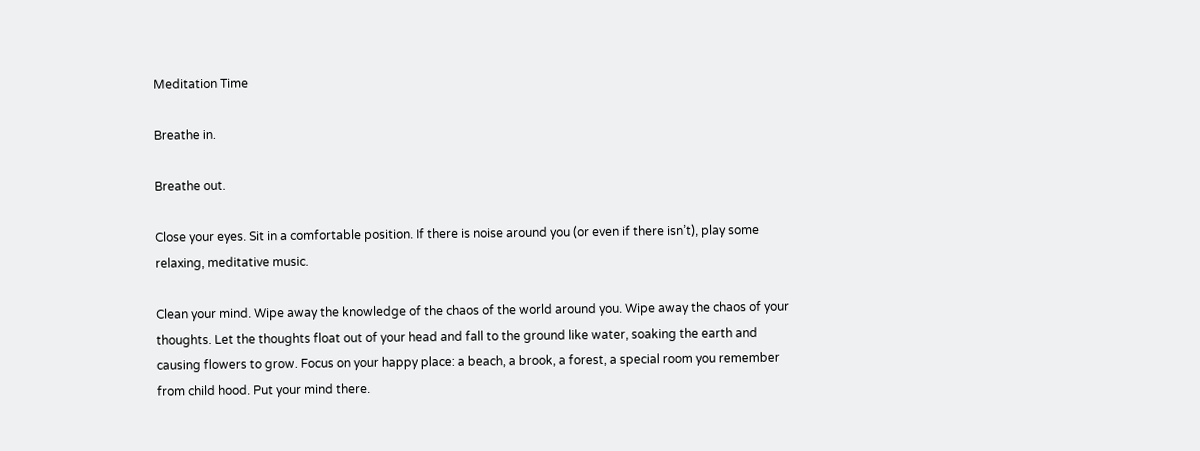Meditation Time

Breathe in.

Breathe out.

Close your eyes. Sit in a comfortable position. If there is noise around you (or even if there isn’t), play some relaxing, meditative music.

Clean your mind. Wipe away the knowledge of the chaos of the world around you. Wipe away the chaos of your thoughts. Let the thoughts float out of your head and fall to the ground like water, soaking the earth and causing flowers to grow. Focus on your happy place: a beach, a brook, a forest, a special room you remember from child hood. Put your mind there.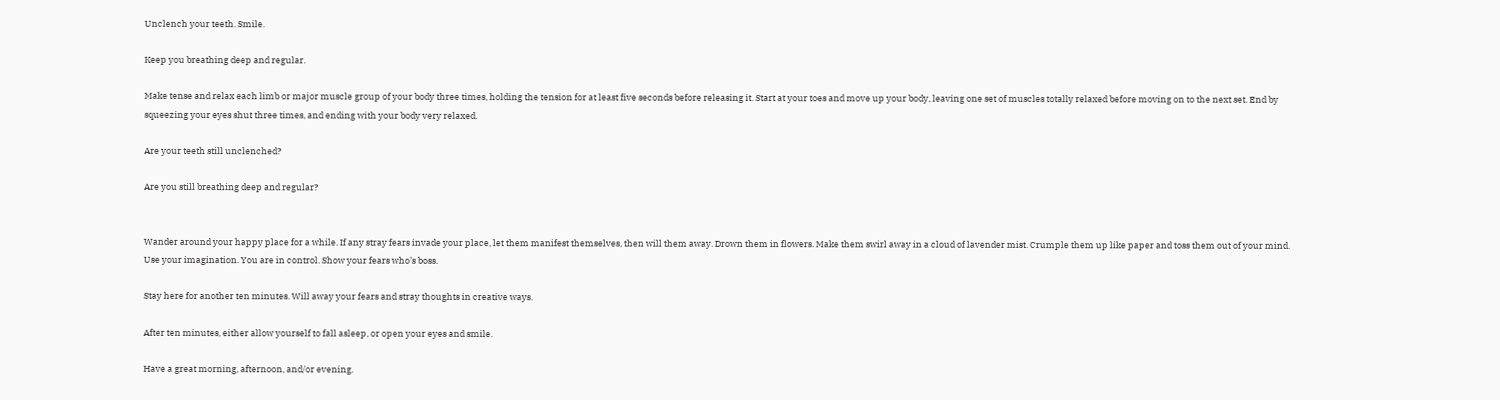Unclench your teeth. Smile.

Keep you breathing deep and regular.

Make tense and relax each limb or major muscle group of your body three times, holding the tension for at least five seconds before releasing it. Start at your toes and move up your body, leaving one set of muscles totally relaxed before moving on to the next set. End by squeezing your eyes shut three times, and ending with your body very relaxed.

Are your teeth still unclenched?

Are you still breathing deep and regular?


Wander around your happy place for a while. If any stray fears invade your place, let them manifest themselves, then will them away. Drown them in flowers. Make them swirl away in a cloud of lavender mist. Crumple them up like paper and toss them out of your mind. Use your imagination. You are in control. Show your fears who’s boss.

Stay here for another ten minutes. Will away your fears and stray thoughts in creative ways.

After ten minutes, either allow yourself to fall asleep, or open your eyes and smile.

Have a great morning, afternoon, and/or evening.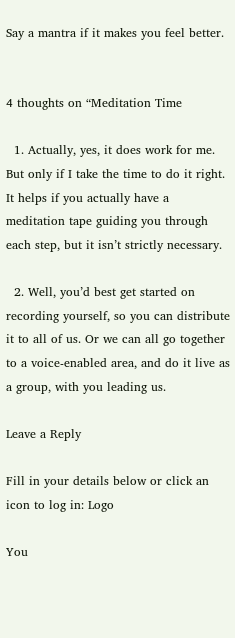Say a mantra if it makes you feel better.


4 thoughts on “Meditation Time

  1. Actually, yes, it does work for me. But only if I take the time to do it right. It helps if you actually have a meditation tape guiding you through each step, but it isn’t strictly necessary.

  2. Well, you’d best get started on recording yourself, so you can distribute it to all of us. Or we can all go together to a voice-enabled area, and do it live as a group, with you leading us.

Leave a Reply

Fill in your details below or click an icon to log in: Logo

You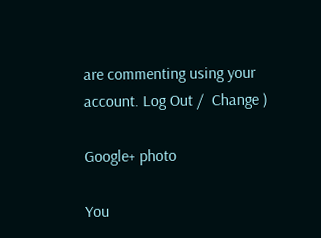are commenting using your account. Log Out /  Change )

Google+ photo

You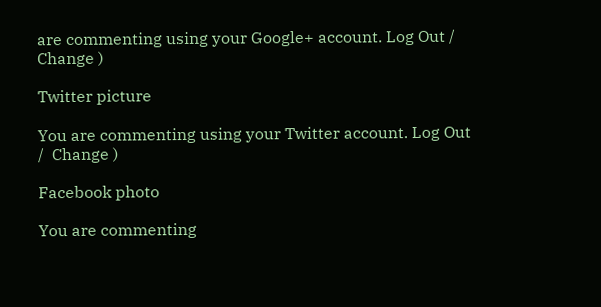are commenting using your Google+ account. Log Out /  Change )

Twitter picture

You are commenting using your Twitter account. Log Out /  Change )

Facebook photo

You are commenting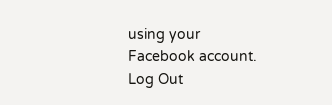using your Facebook account. Log Out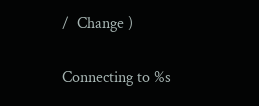/  Change )


Connecting to %s